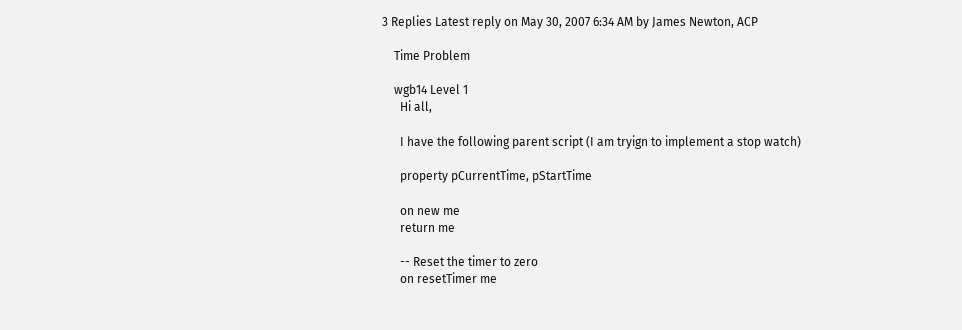3 Replies Latest reply on May 30, 2007 6:34 AM by James Newton, ACP

    Time Problem

    wgb14 Level 1
      Hi all,

      I have the following parent script (I am tryign to implement a stop watch)

      property pCurrentTime, pStartTime

      on new me
      return me

      -- Reset the timer to zero
      on resetTimer me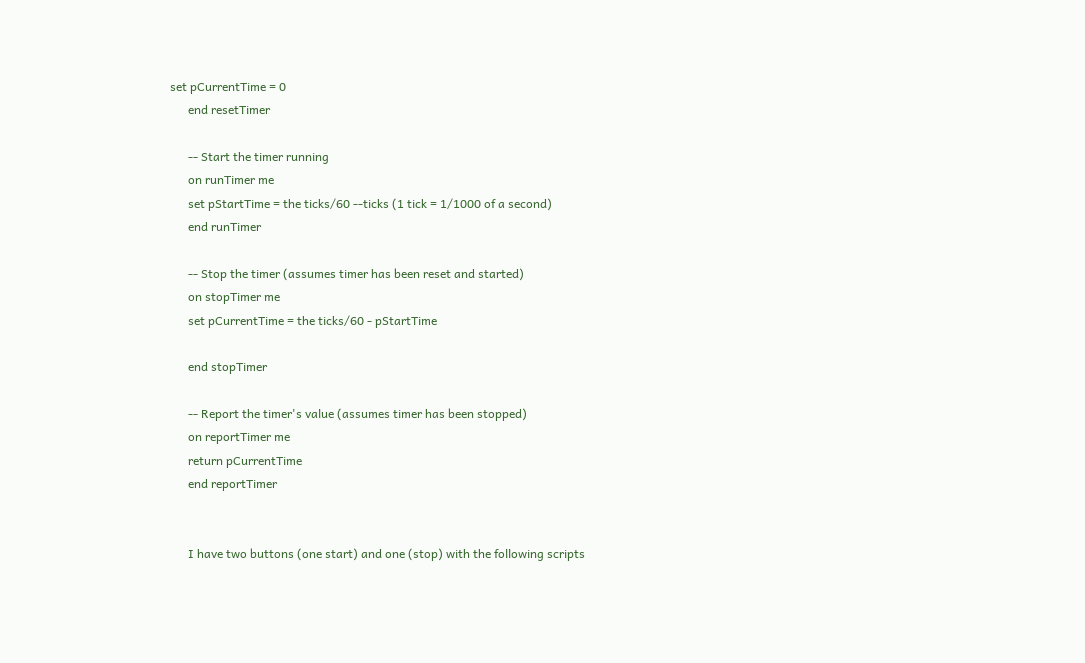set pCurrentTime = 0
      end resetTimer

      -- Start the timer running
      on runTimer me
      set pStartTime = the ticks/60 --ticks (1 tick = 1/1000 of a second)
      end runTimer

      -- Stop the timer (assumes timer has been reset and started)
      on stopTimer me
      set pCurrentTime = the ticks/60 - pStartTime

      end stopTimer

      -- Report the timer's value (assumes timer has been stopped)
      on reportTimer me
      return pCurrentTime
      end reportTimer


      I have two buttons (one start) and one (stop) with the following scripts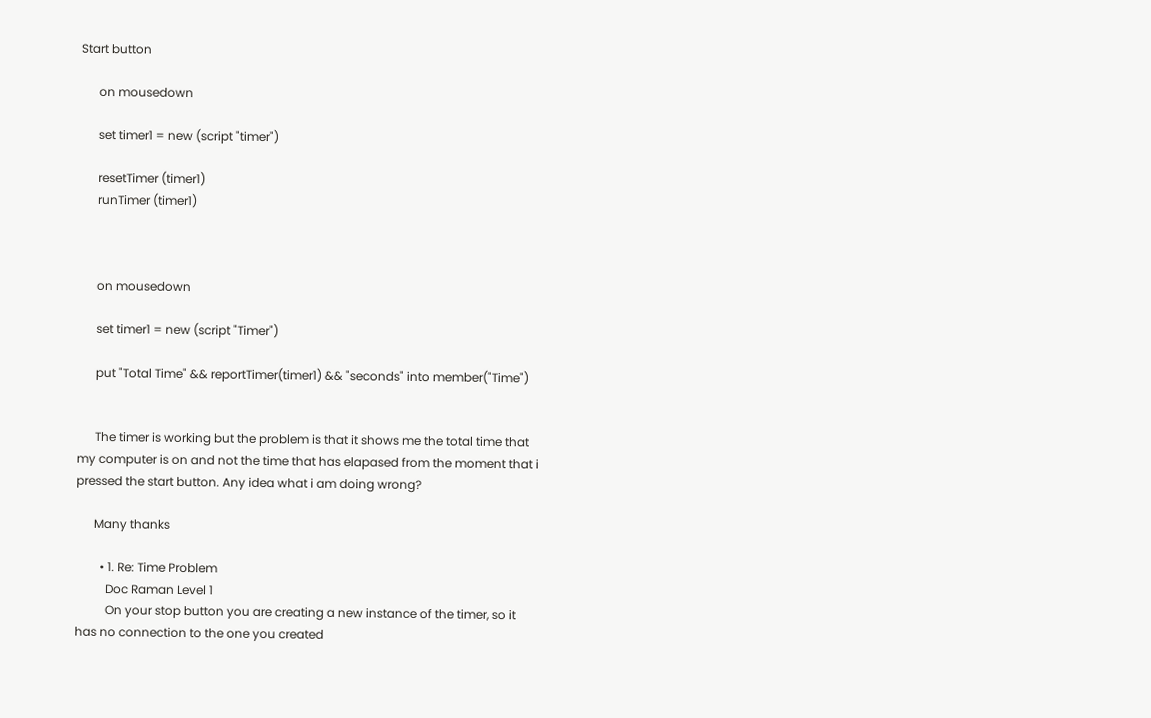Start button

      on mousedown

      set timer1 = new (script "timer")

      resetTimer (timer1)
      runTimer (timer1)



      on mousedown

      set timer1 = new (script "Timer")

      put "Total Time" && reportTimer(timer1) && "seconds" into member("Time")


      The timer is working but the problem is that it shows me the total time that my computer is on and not the time that has elapased from the moment that i pressed the start button. Any idea what i am doing wrong?

      Many thanks

        • 1. Re: Time Problem
          Doc Raman Level 1
          On your stop button you are creating a new instance of the timer, so it has no connection to the one you created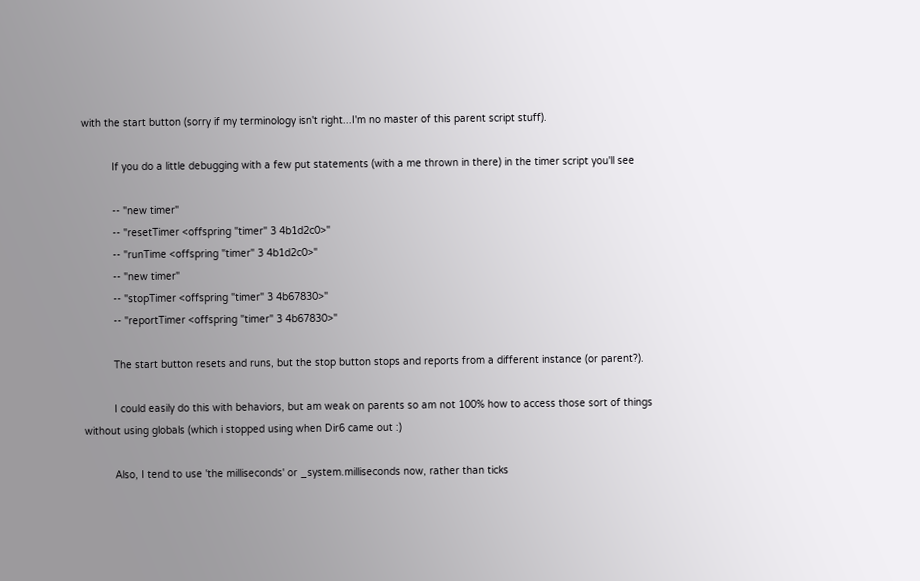with the start button (sorry if my terminology isn't right...I'm no master of this parent script stuff).

          If you do a little debugging with a few put statements (with a me thrown in there) in the timer script you'll see

          -- "new timer"
          -- "resetTimer <offspring "timer" 3 4b1d2c0>"
          -- "runTime <offspring "timer" 3 4b1d2c0>"
          -- "new timer"
          -- "stopTimer <offspring "timer" 3 4b67830>"
          -- "reportTimer <offspring "timer" 3 4b67830>"

          The start button resets and runs, but the stop button stops and reports from a different instance (or parent?).

          I could easily do this with behaviors, but am weak on parents so am not 100% how to access those sort of things without using globals (which i stopped using when Dir6 came out :)

          Also, I tend to use 'the milliseconds' or _system.milliseconds now, rather than ticks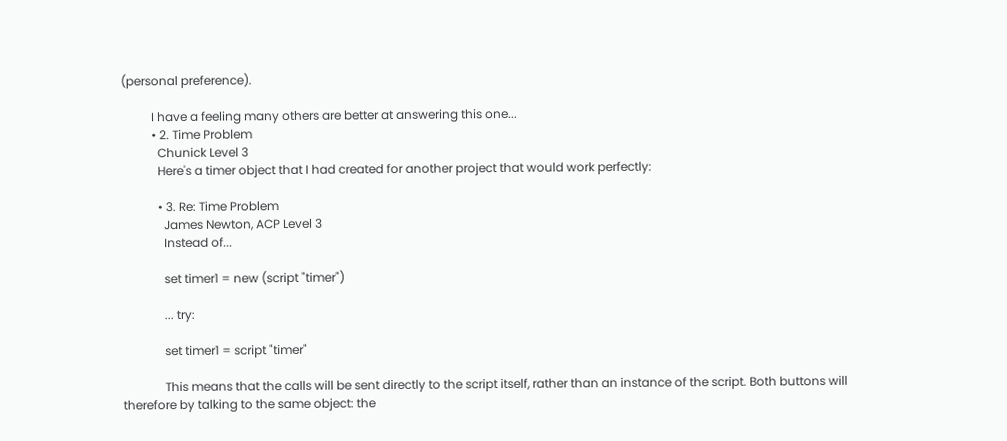(personal preference).

          I have a feeling many others are better at answering this one...
          • 2. Time Problem
            Chunick Level 3
            Here's a timer object that I had created for another project that would work perfectly:

            • 3. Re: Time Problem
              James Newton, ACP Level 3
              Instead of...

              set timer1 = new (script "timer")

              ... try:

              set timer1 = script "timer"

              This means that the calls will be sent directly to the script itself, rather than an instance of the script. Both buttons will therefore by talking to the same object: the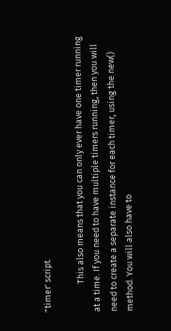"timer' script.

              This also means that you can only ever have one timer running at a time. If you need to have multiple timers running, then you will need to create a separate instance for each timer, using the new() method. You will also have to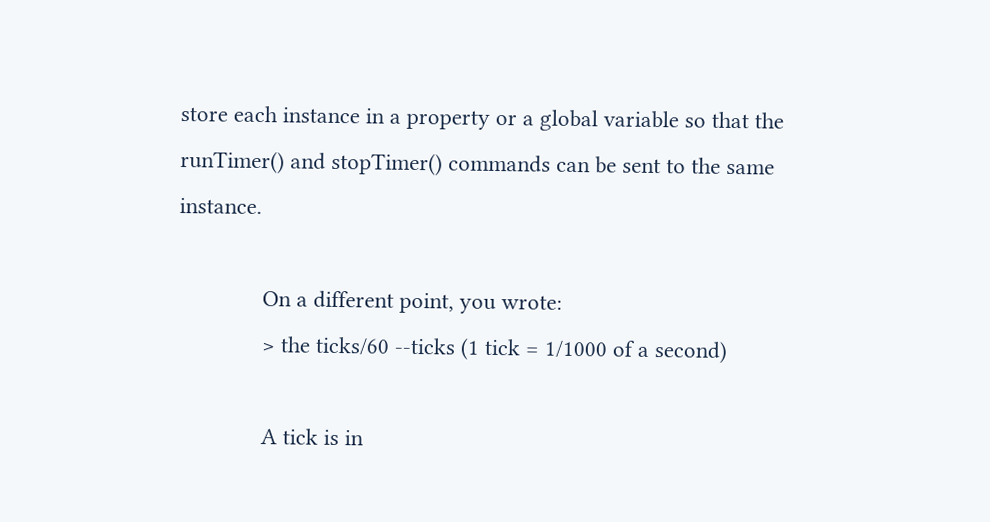store each instance in a property or a global variable so that the runTimer() and stopTimer() commands can be sent to the same instance.

              On a different point, you wrote:
              > the ticks/60 --ticks (1 tick = 1/1000 of a second)

              A tick is in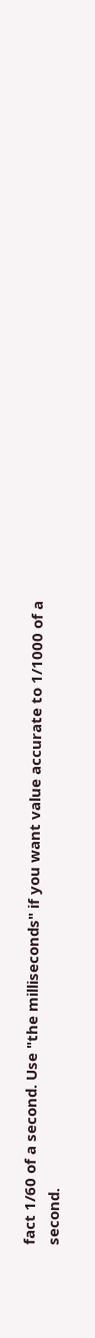fact 1/60 of a second. Use "the milliseconds" if you want value accurate to 1/1000 of a second.